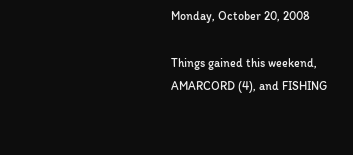Monday, October 20, 2008

Things gained this weekend, AMARCORD (4), and FISHING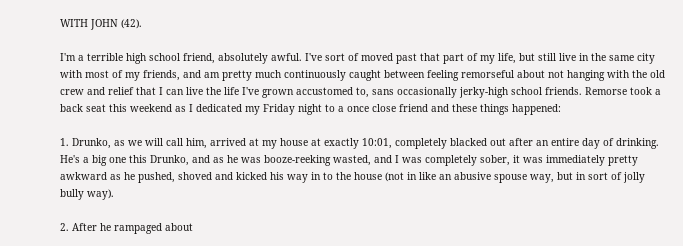WITH JOHN (42).

I'm a terrible high school friend, absolutely awful. I've sort of moved past that part of my life, but still live in the same city with most of my friends, and am pretty much continuously caught between feeling remorseful about not hanging with the old crew and relief that I can live the life I've grown accustomed to, sans occasionally jerky-high school friends. Remorse took a back seat this weekend as I dedicated my Friday night to a once close friend and these things happened:

1. Drunko, as we will call him, arrived at my house at exactly 10:01, completely blacked out after an entire day of drinking. He's a big one this Drunko, and as he was booze-reeking wasted, and I was completely sober, it was immediately pretty awkward as he pushed, shoved and kicked his way in to the house (not in like an abusive spouse way, but in sort of jolly bully way).

2. After he rampaged about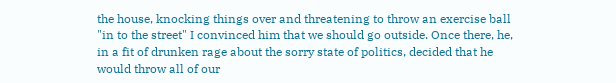the house, knocking things over and threatening to throw an exercise ball "in to the street" I convinced him that we should go outside. Once there, he, in a fit of drunken rage about the sorry state of politics, decided that he would throw all of our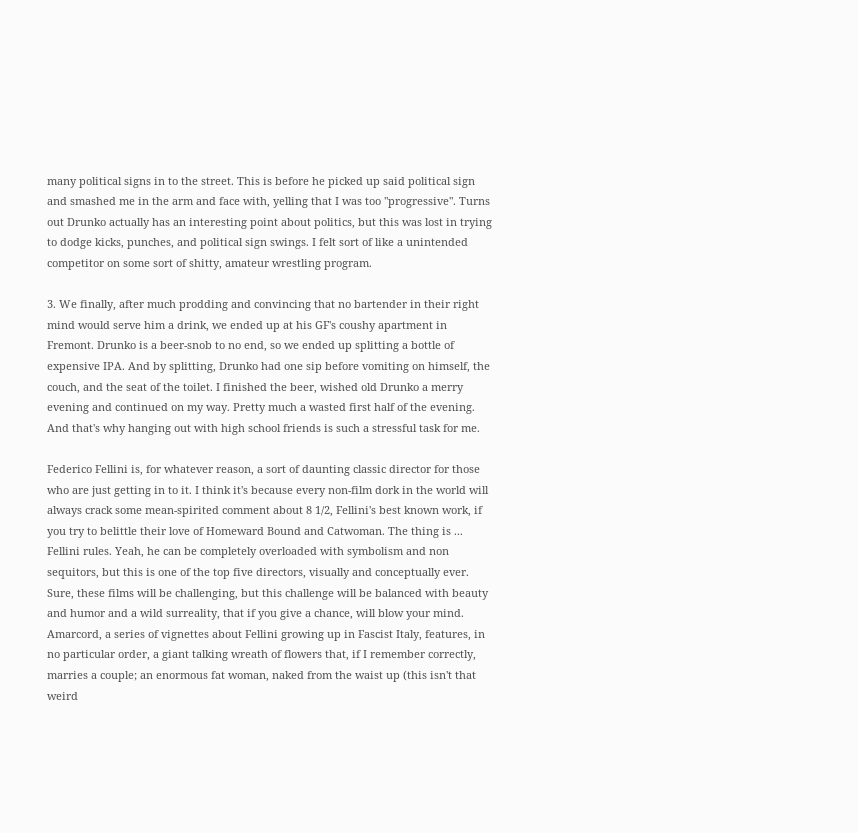many political signs in to the street. This is before he picked up said political sign and smashed me in the arm and face with, yelling that I was too "progressive". Turns out Drunko actually has an interesting point about politics, but this was lost in trying to dodge kicks, punches, and political sign swings. I felt sort of like a unintended competitor on some sort of shitty, amateur wrestling program.

3. We finally, after much prodding and convincing that no bartender in their right mind would serve him a drink, we ended up at his GF's coushy apartment in Fremont. Drunko is a beer-snob to no end, so we ended up splitting a bottle of expensive IPA. And by splitting, Drunko had one sip before vomiting on himself, the couch, and the seat of the toilet. I finished the beer, wished old Drunko a merry evening and continued on my way. Pretty much a wasted first half of the evening. And that's why hanging out with high school friends is such a stressful task for me.

Federico Fellini is, for whatever reason, a sort of daunting classic director for those who are just getting in to it. I think it's because every non-film dork in the world will always crack some mean-spirited comment about 8 1/2, Fellini's best known work, if you try to belittle their love of Homeward Bound and Catwoman. The thing is ... Fellini rules. Yeah, he can be completely overloaded with symbolism and non sequitors, but this is one of the top five directors, visually and conceptually ever. Sure, these films will be challenging, but this challenge will be balanced with beauty and humor and a wild surreality, that if you give a chance, will blow your mind. Amarcord, a series of vignettes about Fellini growing up in Fascist Italy, features, in no particular order, a giant talking wreath of flowers that, if I remember correctly, marries a couple; an enormous fat woman, naked from the waist up (this isn't that weird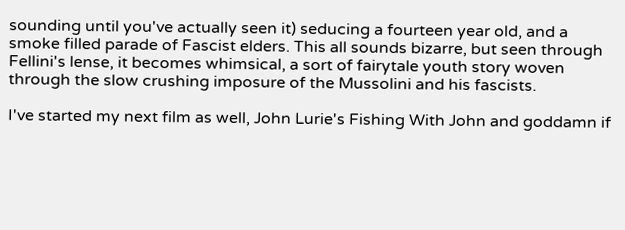sounding until you've actually seen it) seducing a fourteen year old, and a smoke filled parade of Fascist elders. This all sounds bizarre, but seen through Fellini's lense, it becomes whimsical, a sort of fairytale youth story woven through the slow crushing imposure of the Mussolini and his fascists.

I've started my next film as well, John Lurie's Fishing With John and goddamn if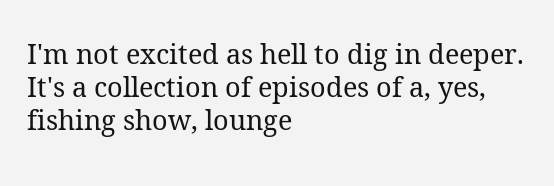I'm not excited as hell to dig in deeper. It's a collection of episodes of a, yes, fishing show, lounge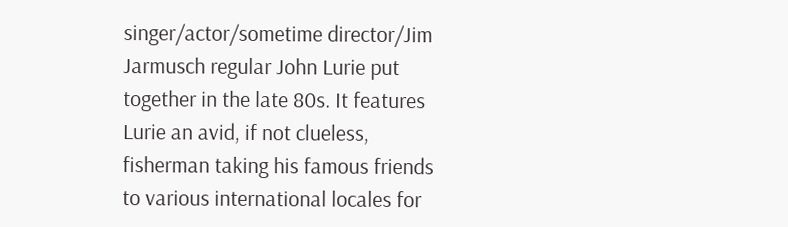singer/actor/sometime director/Jim Jarmusch regular John Lurie put together in the late 80s. It features Lurie an avid, if not clueless, fisherman taking his famous friends to various international locales for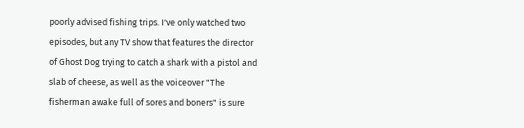poorly advised fishing trips. I've only watched two episodes, but any TV show that features the director of Ghost Dog trying to catch a shark with a pistol and slab of cheese, as well as the voiceover "The fisherman awake full of sores and boners" is sure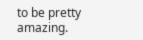to be pretty amazing.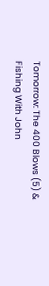Tomorrow: The 400 Blows (5) & Fishing With John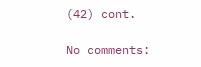(42) cont.

No comments: